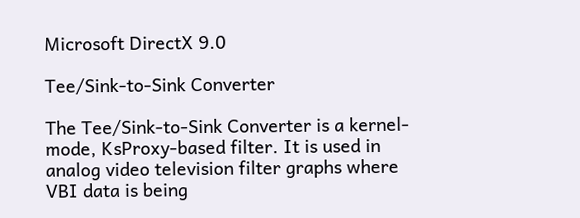Microsoft DirectX 9.0

Tee/Sink-to-Sink Converter

The Tee/Sink-to-Sink Converter is a kernel-mode, KsProxy-based filter. It is used in analog video television filter graphs where VBI data is being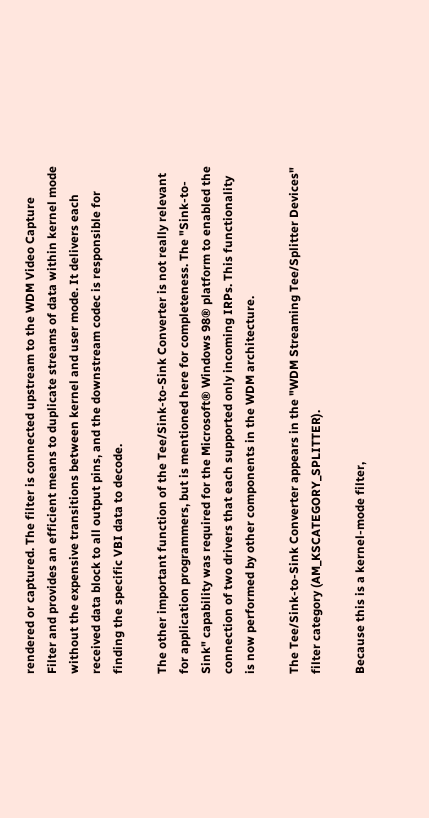rendered or captured. The filter is connected upstream to the WDM Video Capture Filter and provides an efficient means to duplicate streams of data within kernel mode without the expensive transitions between kernel and user mode. It delivers each received data block to all output pins, and the downstream codec is responsible for finding the specific VBI data to decode.

The other important function of the Tee/Sink-to-Sink Converter is not really relevant for application programmers, but is mentioned here for completeness. The "Sink-to-Sink" capability was required for the Microsoft® Windows 98® platform to enabled the connection of two drivers that each supported only incoming IRPs. This functionality is now performed by other components in the WDM architecture.

The Tee/Sink-to-Sink Converter appears in the "WDM Streaming Tee/Splitter Devices" filter category (AM_KSCATEGORY_SPLITTER).

Because this is a kernel-mode filter,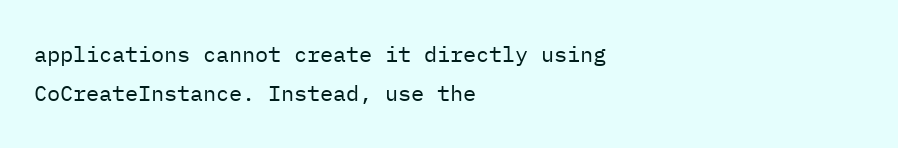applications cannot create it directly using CoCreateInstance. Instead, use the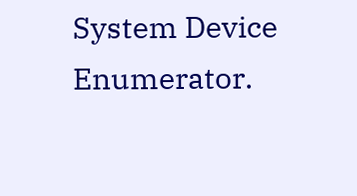System Device Enumerator.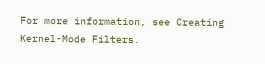For more information, see Creating Kernel-Mode Filters.